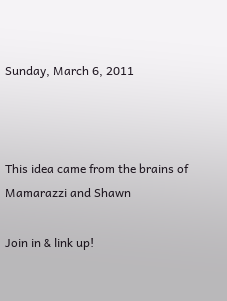Sunday, March 6, 2011



This idea came from the brains of Mamarazzi and Shawn

Join in & link up!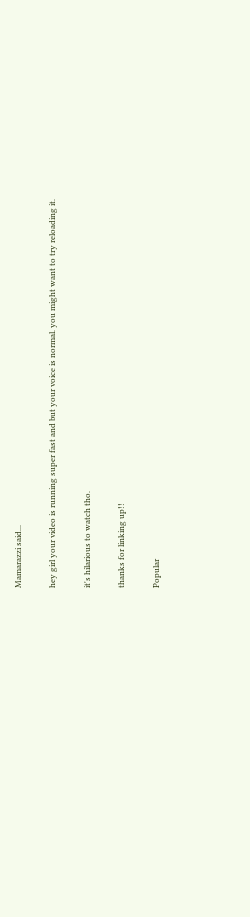Mamarazzi said...

hey girl your video is running super fast and but your voice is normal. you might want to try reloading it.

it's hilarious to watch tho.

thanks for linking up!!

Popular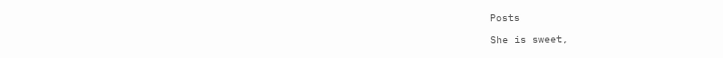Posts

She is sweet,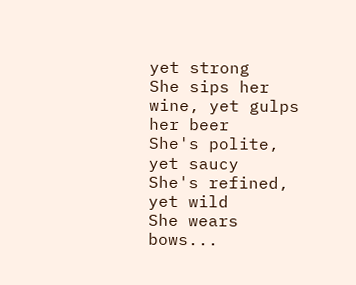yet strong
She sips her wine, yet gulps her beer
She's polite, yet saucy
She's refined, yet wild
She wears bows...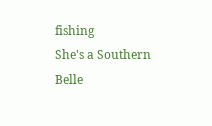fishing
She's a Southern Belle